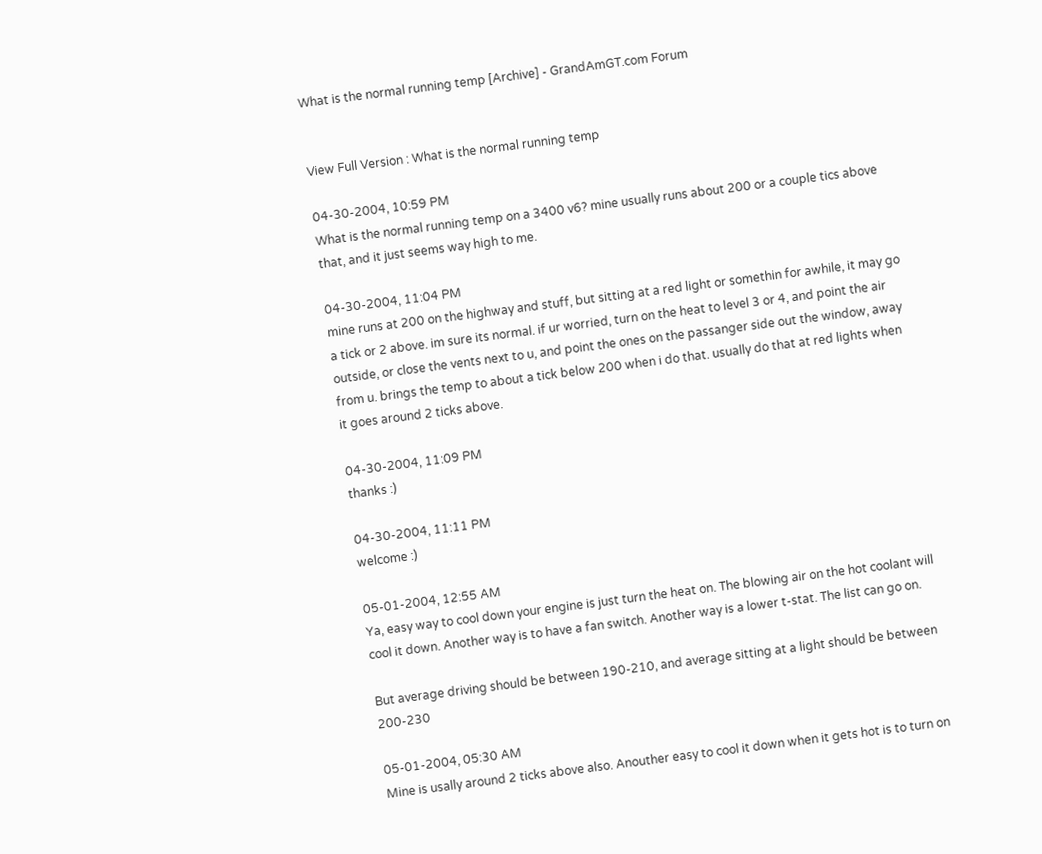What is the normal running temp [Archive] - GrandAmGT.com Forum


View Full Version : What is the normal running temp

04-30-2004, 10:59 PM
What is the normal running temp on a 3400 v6? mine usually runs about 200 or a couple tics above that, and it just seems way high to me.

04-30-2004, 11:04 PM
mine runs at 200 on the highway and stuff, but sitting at a red light or somethin for awhile, it may go a tick or 2 above. im sure its normal. if ur worried, turn on the heat to level 3 or 4, and point the air outside, or close the vents next to u, and point the ones on the passanger side out the window, away from u. brings the temp to about a tick below 200 when i do that. usually do that at red lights when it goes around 2 ticks above.

04-30-2004, 11:09 PM
thanks :)

04-30-2004, 11:11 PM
welcome :)

05-01-2004, 12:55 AM
Ya, easy way to cool down your engine is just turn the heat on. The blowing air on the hot coolant will cool it down. Another way is to have a fan switch. Another way is a lower t-stat. The list can go on.

But average driving should be between 190-210, and average sitting at a light should be between 200-230

05-01-2004, 05:30 AM
Mine is usally around 2 ticks above also. Anouther easy to cool it down when it gets hot is to turn on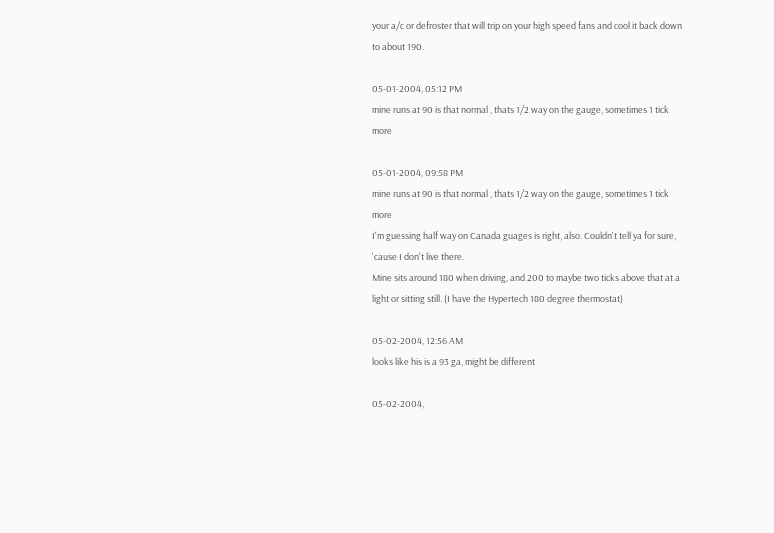your a/c or defroster that will trip on your high speed fans and cool it back down to about 190.

05-01-2004, 05:12 PM
mine runs at 90 is that normal , thats 1/2 way on the gauge, sometimes 1 tick more

05-01-2004, 09:58 PM
mine runs at 90 is that normal , thats 1/2 way on the gauge, sometimes 1 tick more
I'm guessing half way on Canada guages is right, also. Couldn't tell ya for sure, 'cause I don't live there.
Mine sits around 180 when driving, and 200 to maybe two ticks above that at a light or sitting still. (I have the Hypertech 180 degree thermostat)

05-02-2004, 12:56 AM
looks like his is a 93 ga, might be different

05-02-2004,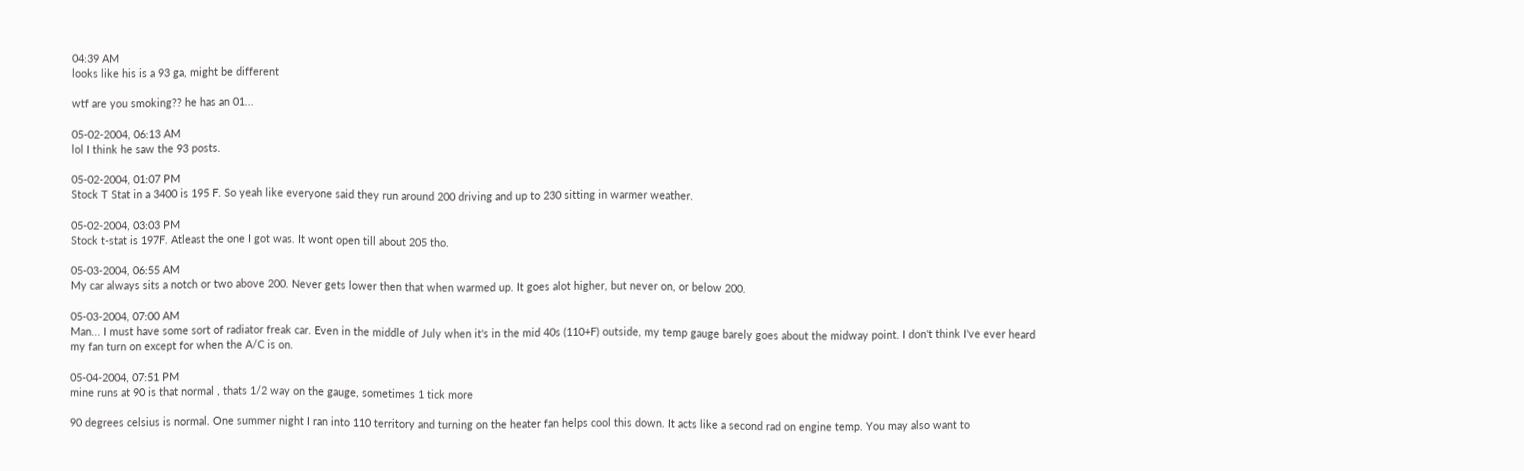04:39 AM
looks like his is a 93 ga, might be different

wtf are you smoking?? he has an 01...

05-02-2004, 06:13 AM
lol I think he saw the 93 posts.

05-02-2004, 01:07 PM
Stock T Stat in a 3400 is 195 F. So yeah like everyone said they run around 200 driving and up to 230 sitting in warmer weather.

05-02-2004, 03:03 PM
Stock t-stat is 197F. Atleast the one I got was. It wont open till about 205 tho.

05-03-2004, 06:55 AM
My car always sits a notch or two above 200. Never gets lower then that when warmed up. It goes alot higher, but never on, or below 200.

05-03-2004, 07:00 AM
Man... I must have some sort of radiator freak car. Even in the middle of July when it's in the mid 40s (110+F) outside, my temp gauge barely goes about the midway point. I don't think I've ever heard my fan turn on except for when the A/C is on.

05-04-2004, 07:51 PM
mine runs at 90 is that normal , thats 1/2 way on the gauge, sometimes 1 tick more

90 degrees celsius is normal. One summer night I ran into 110 territory and turning on the heater fan helps cool this down. It acts like a second rad on engine temp. You may also want to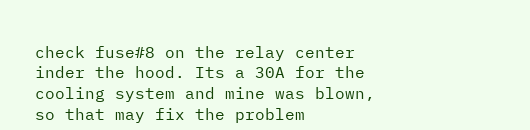check fuse#8 on the relay center inder the hood. Its a 30A for the cooling system and mine was blown, so that may fix the problem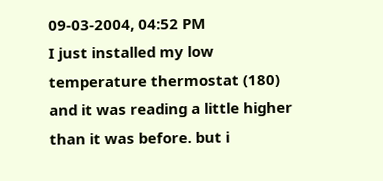09-03-2004, 04:52 PM
I just installed my low temperature thermostat (180) and it was reading a little higher than it was before. but i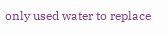only used water to replace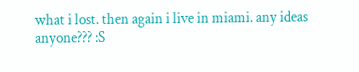what i lost. then again i live in miami. any ideas anyone??? :S